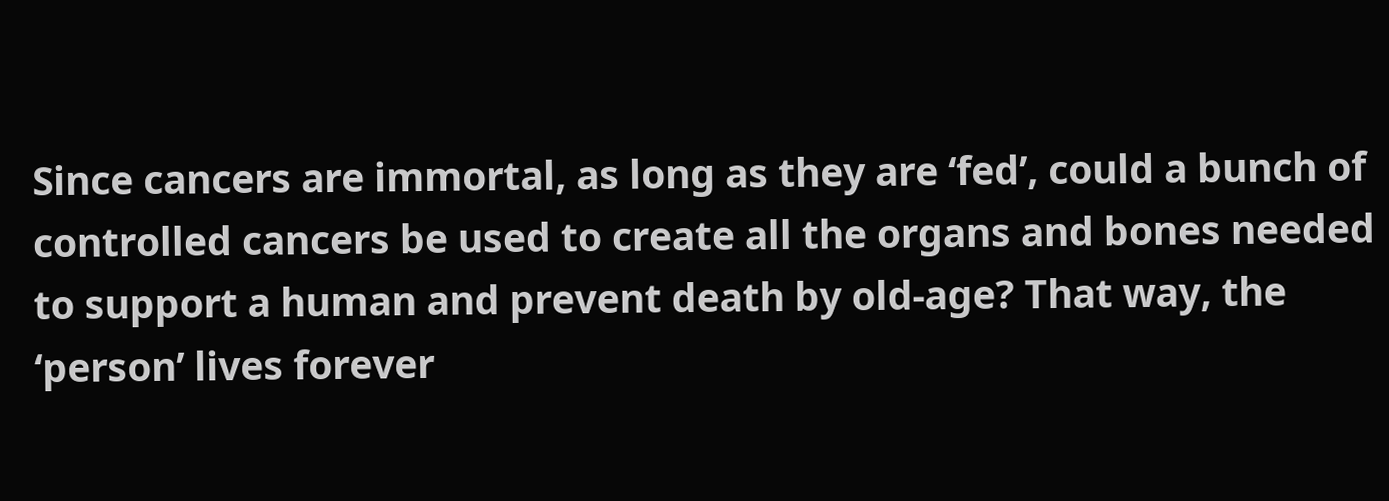Since cancers are immortal, as long as they are ‘fed’, could a bunch of controlled cancers be used to create all the organs and bones needed to support a human and prevent death by old-age? That way, the ‘person’ lives forever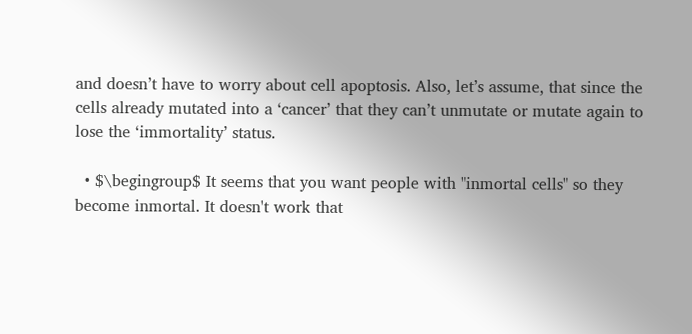and doesn’t have to worry about cell apoptosis. Also, let’s assume, that since the cells already mutated into a ‘cancer’ that they can’t unmutate or mutate again to lose the ‘immortality’ status.

  • $\begingroup$ It seems that you want people with "inmortal cells" so they become inmortal. It doesn't work that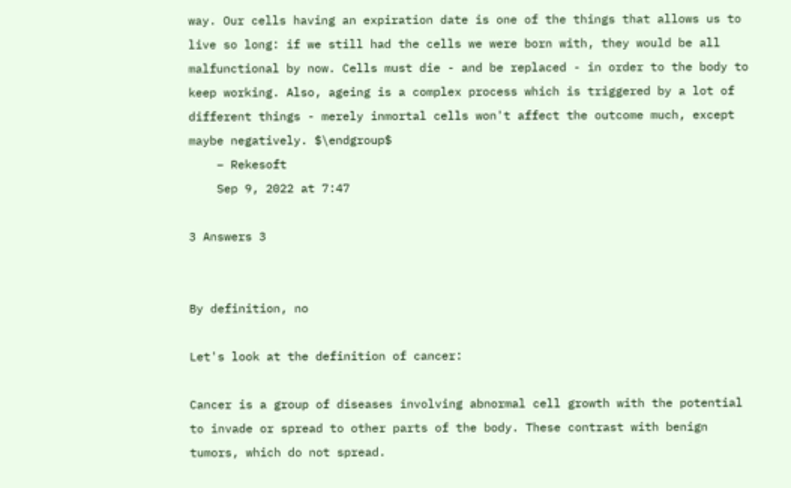way. Our cells having an expiration date is one of the things that allows us to live so long: if we still had the cells we were born with, they would be all malfunctional by now. Cells must die - and be replaced - in order to the body to keep working. Also, ageing is a complex process which is triggered by a lot of different things - merely inmortal cells won't affect the outcome much, except maybe negatively. $\endgroup$
    – Rekesoft
    Sep 9, 2022 at 7:47

3 Answers 3


By definition, no

Let's look at the definition of cancer:

Cancer is a group of diseases involving abnormal cell growth with the potential to invade or spread to other parts of the body. These contrast with benign tumors, which do not spread.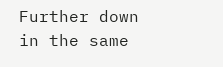Further down in the same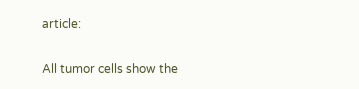article:

All tumor cells show the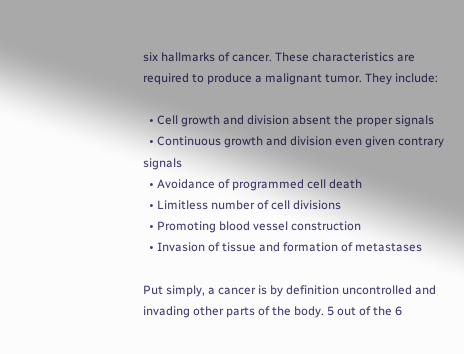six hallmarks of cancer. These characteristics are required to produce a malignant tumor. They include:

  • Cell growth and division absent the proper signals
  • Continuous growth and division even given contrary signals
  • Avoidance of programmed cell death
  • Limitless number of cell divisions
  • Promoting blood vessel construction
  • Invasion of tissue and formation of metastases

Put simply, a cancer is by definition uncontrolled and invading other parts of the body. 5 out of the 6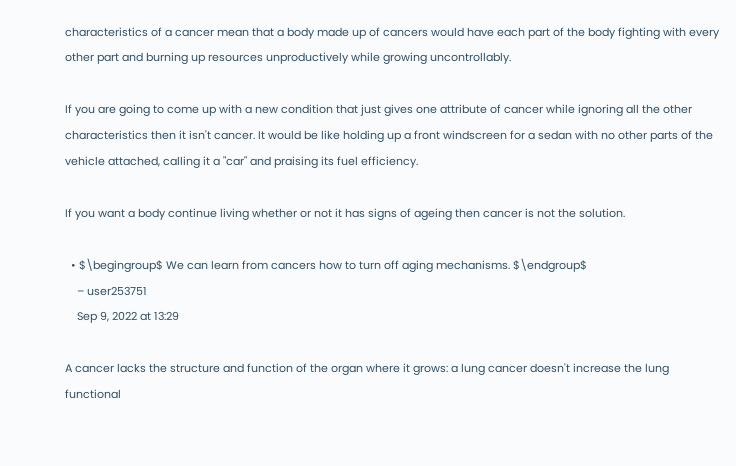characteristics of a cancer mean that a body made up of cancers would have each part of the body fighting with every other part and burning up resources unproductively while growing uncontrollably.

If you are going to come up with a new condition that just gives one attribute of cancer while ignoring all the other characteristics then it isn't cancer. It would be like holding up a front windscreen for a sedan with no other parts of the vehicle attached, calling it a "car" and praising its fuel efficiency.

If you want a body continue living whether or not it has signs of ageing then cancer is not the solution.

  • $\begingroup$ We can learn from cancers how to turn off aging mechanisms. $\endgroup$
    – user253751
    Sep 9, 2022 at 13:29

A cancer lacks the structure and function of the organ where it grows: a lung cancer doesn't increase the lung functional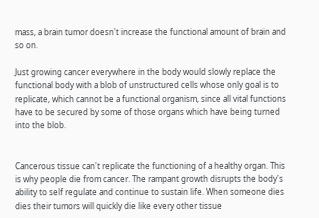mass, a brain tumor doesn't increase the functional amount of brain and so on.

Just growing cancer everywhere in the body would slowly replace the functional body with a blob of unstructured cells whose only goal is to replicate, which cannot be a functional organism, since all vital functions have to be secured by some of those organs which have being turned into the blob.


Cancerous tissue can't replicate the functioning of a healthy organ. This is why people die from cancer. The rampant growth disrupts the body's ability to self regulate and continue to sustain life. When someone dies dies their tumors will quickly die like every other tissue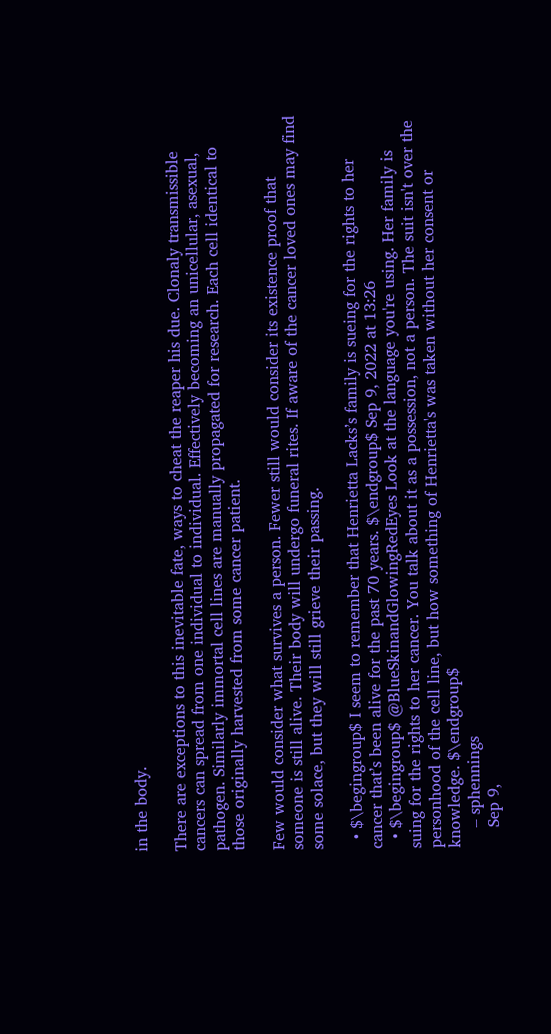in the body.

There are exceptions to this inevitable fate, ways to cheat the reaper his due. Clonaly transmissible cancers can spread from one individual to individual. Effectively becoming an unicellular, asexual, pathogen. Similarly immortal cell lines are manually propagated for research. Each cell identical to those originally harvested from some cancer patient.

Few would consider what survives a person. Fewer still would consider its existence proof that someone is still alive. Their body will undergo funeral rites. If aware of the cancer loved ones may find some solace, but they will still grieve their passing.

  • $\begingroup$ I seem to remember that Henrietta Lacks’s family is sueing for the rights to her cancer that’s been alive for the past 70 years. $\endgroup$ Sep 9, 2022 at 13:26
  • $\begingroup$ @BlueSkinandGlowingRedEyes Look at the language you're using. Her family is suing for the rights to her cancer. You talk about it as a possession, not a person. The suit isn't over the personhood of the cell line, but how something of Henrietta's was taken without her consent or knowledge. $\endgroup$
    – sphennings
    Sep 9,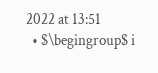2022 at 13:51
  • $\begingroup$ i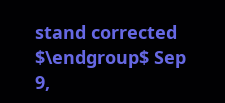stand corrected $\endgroup$ Sep 9,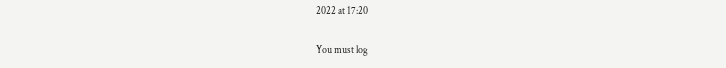2022 at 17:20

You must log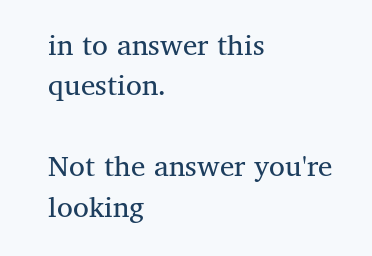in to answer this question.

Not the answer you're looking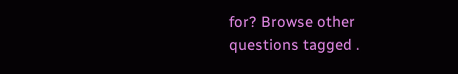for? Browse other questions tagged .